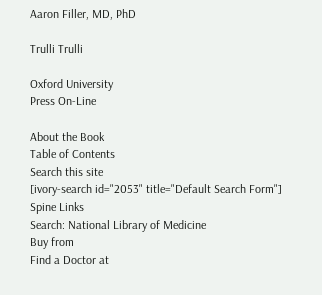Aaron Filler, MD, PhD

Trulli Trulli

Oxford University
Press On-Line

About the Book
Table of Contents
Search this site
[ivory-search id="2053" title="Default Search Form"]
Spine Links
Search: National Library of Medicine
Buy from
Find a Doctor at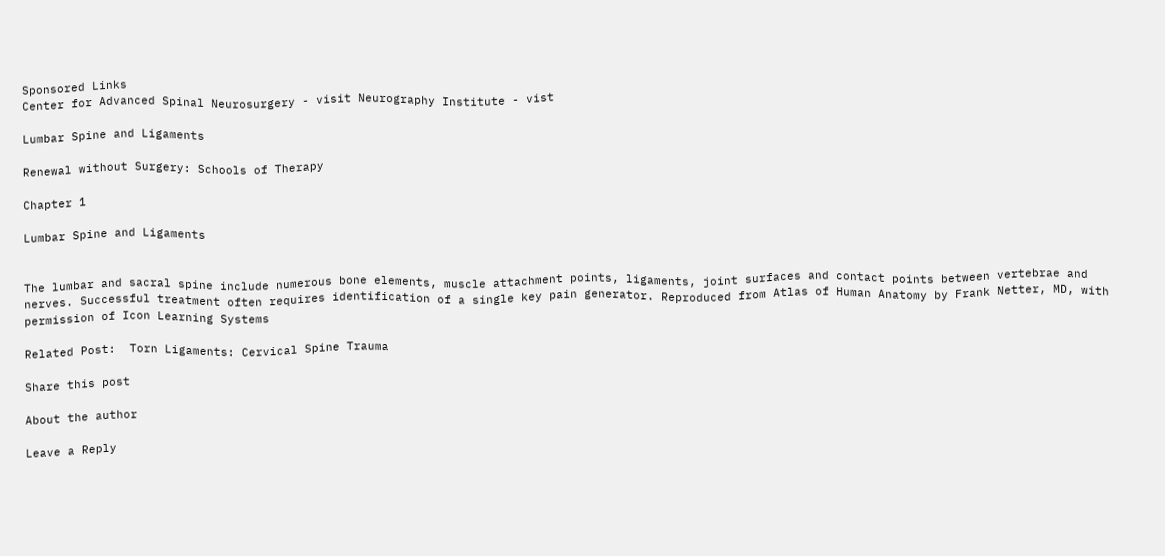Sponsored Links
Center for Advanced Spinal Neurosurgery - visit Neurography Institute - vist

Lumbar Spine and Ligaments

Renewal without Surgery: Schools of Therapy

Chapter 1

Lumbar Spine and Ligaments


The lumbar and sacral spine include numerous bone elements, muscle attachment points, ligaments, joint surfaces and contact points between vertebrae and nerves. Successful treatment often requires identification of a single key pain generator. Reproduced from Atlas of Human Anatomy by Frank Netter, MD, with permission of Icon Learning Systems

Related Post:  Torn Ligaments: Cervical Spine Trauma

Share this post

About the author

Leave a Reply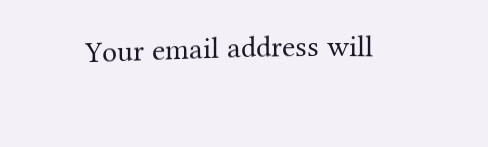Your email address will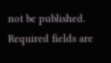not be published. Required fields are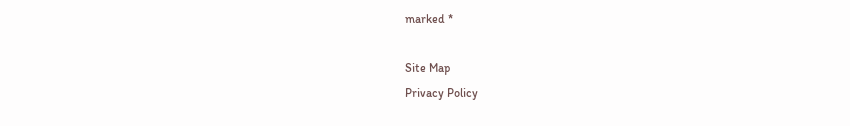marked *

Site Map
Privacy Policy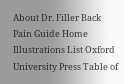About Dr. Filler Back Pain Guide Home Illustrations List Oxford University Press Table of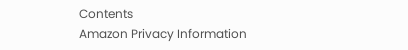Contents
Amazon Privacy Information